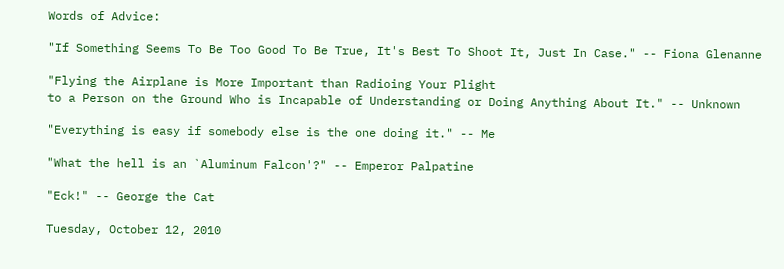Words of Advice:

"If Something Seems To Be Too Good To Be True, It's Best To Shoot It, Just In Case." -- Fiona Glenanne

"Flying the Airplane is More Important than Radioing Your Plight
to a Person on the Ground Who is Incapable of Understanding or Doing Anything About It." -- Unknown

"Everything is easy if somebody else is the one doing it." -- Me

"What the hell is an `Aluminum Falcon'?" -- Emperor Palpatine

"Eck!" -- George the Cat

Tuesday, October 12, 2010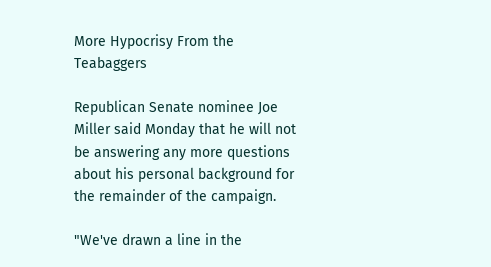More Hypocrisy From the Teabaggers

Republican Senate nominee Joe Miller said Monday that he will not be answering any more questions about his personal background for the remainder of the campaign.

"We've drawn a line in the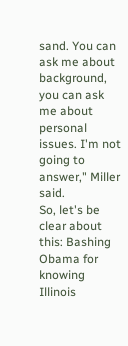sand. You can ask me about background, you can ask me about personal issues. I'm not going to answer," Miller said.
So, let's be clear about this: Bashing Obama for knowing Illinois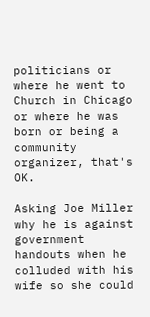politicians or where he went to Church in Chicago or where he was born or being a community organizer, that's OK.

Asking Joe Miller why he is against government handouts when he colluded with his wife so she could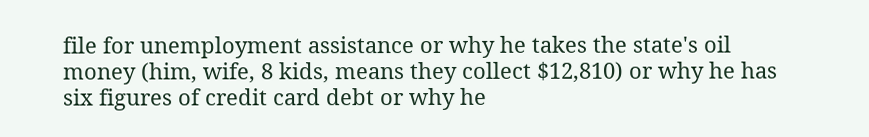file for unemployment assistance or why he takes the state's oil money (him, wife, 8 kids, means they collect $12,810) or why he has six figures of credit card debt or why he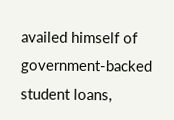availed himself of government-backed student loans,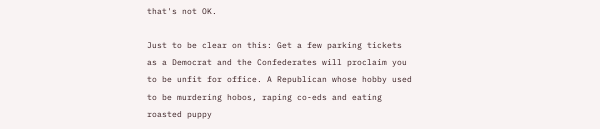that's not OK.

Just to be clear on this: Get a few parking tickets as a Democrat and the Confederates will proclaim you to be unfit for office. A Republican whose hobby used to be murdering hobos, raping co-eds and eating roasted puppy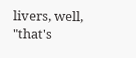livers, well, "that's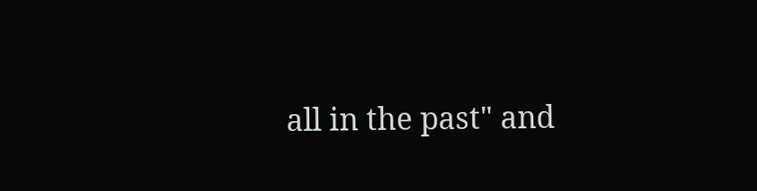all in the past" and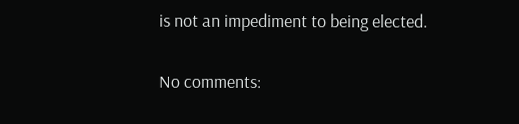is not an impediment to being elected.

No comments: